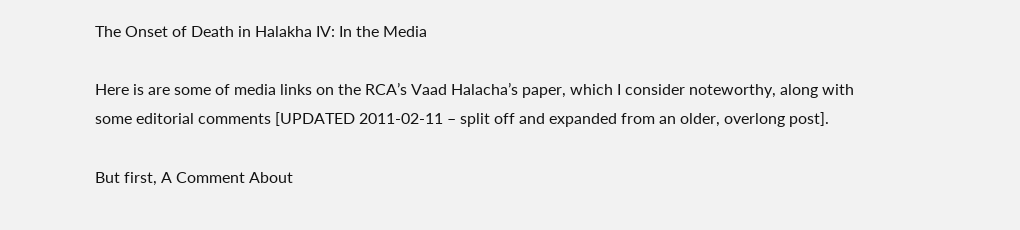The Onset of Death in Halakha IV: In the Media

Here is are some of media links on the RCA’s Vaad Halacha’s paper, which I consider noteworthy, along with some editorial comments [UPDATED 2011-02-11 – split off and expanded from an older, overlong post].

But first, A Comment About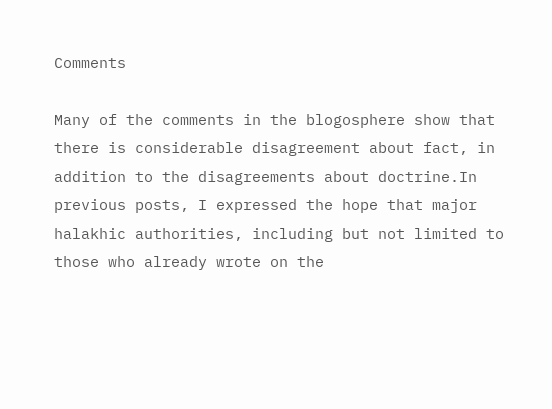Comments

Many of the comments in the blogosphere show that there is considerable disagreement about fact, in addition to the disagreements about doctrine.In previous posts, I expressed the hope that major halakhic authorities, including but not limited to those who already wrote on the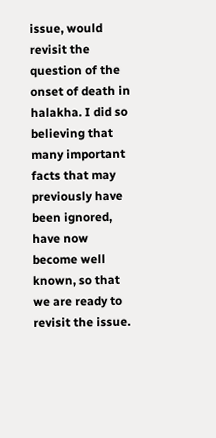issue, would revisit the question of the onset of death in halakha. I did so believing that many important facts that may previously have been ignored, have now become well known, so that we are ready to revisit the issue.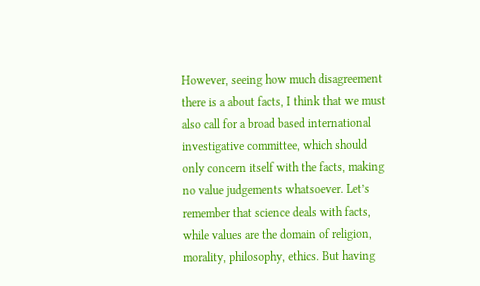However, seeing how much disagreement there is a about facts, I think that we must also call for a broad based international investigative committee, which should only concern itself with the facts, making no value judgements whatsoever. Let’s remember that science deals with facts, while values are the domain of religion, morality, philosophy, ethics. But having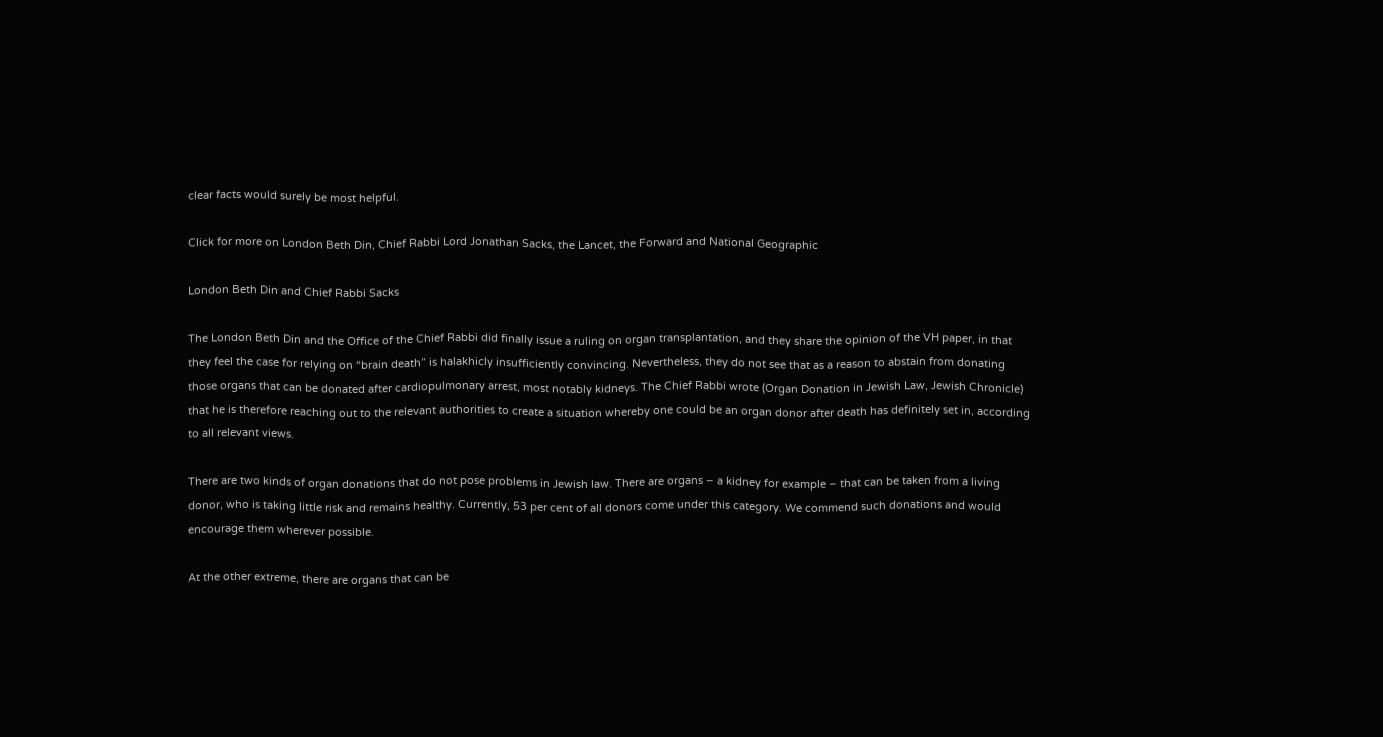clear facts would surely be most helpful.

Click for more on London Beth Din, Chief Rabbi Lord Jonathan Sacks, the Lancet, the Forward and National Geographic

London Beth Din and Chief Rabbi Sacks

The London Beth Din and the Office of the Chief Rabbi did finally issue a ruling on organ transplantation, and they share the opinion of the VH paper, in that they feel the case for relying on “brain death” is halakhicly insufficiently convincing. Nevertheless, they do not see that as a reason to abstain from donating those organs that can be donated after cardiopulmonary arrest, most notably kidneys. The Chief Rabbi wrote (Organ Donation in Jewish Law, Jewish Chronicle) that he is therefore reaching out to the relevant authorities to create a situation whereby one could be an organ donor after death has definitely set in, according to all relevant views.

There are two kinds of organ donations that do not pose problems in Jewish law. There are organs – a kidney for example – that can be taken from a living donor, who is taking little risk and remains healthy. Currently, 53 per cent of all donors come under this category. We commend such donations and would encourage them wherever possible.

At the other extreme, there are organs that can be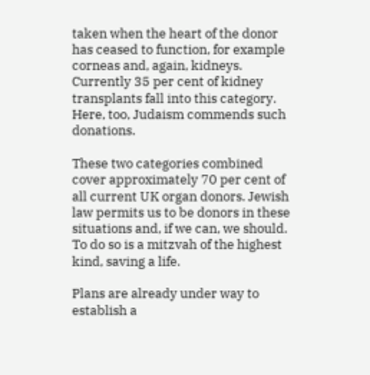taken when the heart of the donor has ceased to function, for example corneas and, again, kidneys. Currently 35 per cent of kidney transplants fall into this category. Here, too, Judaism commends such donations.

These two categories combined cover approximately 70 per cent of all current UK organ donors. Jewish law permits us to be donors in these situations and, if we can, we should. To do so is a mitzvah of the highest kind, saving a life.

Plans are already under way to establish a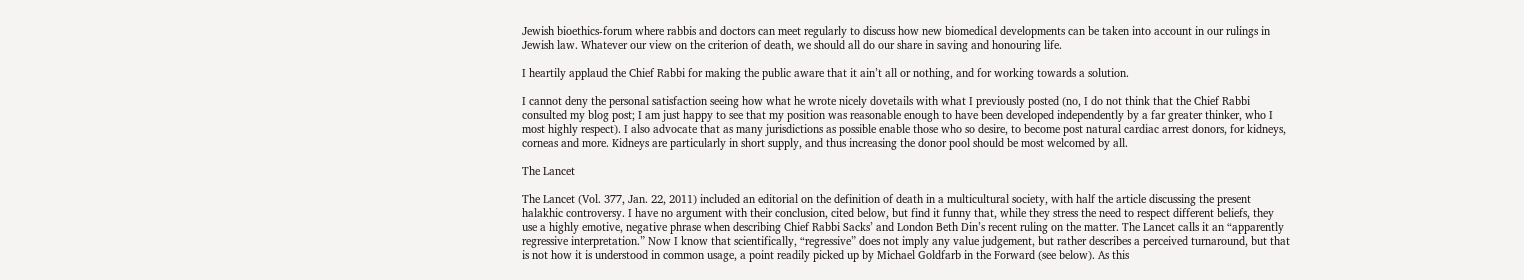Jewish bioethics-forum where rabbis and doctors can meet regularly to discuss how new biomedical developments can be taken into account in our rulings in Jewish law. Whatever our view on the criterion of death, we should all do our share in saving and honouring life.

I heartily applaud the Chief Rabbi for making the public aware that it ain’t all or nothing, and for working towards a solution.

I cannot deny the personal satisfaction seeing how what he wrote nicely dovetails with what I previously posted (no, I do not think that the Chief Rabbi consulted my blog post; I am just happy to see that my position was reasonable enough to have been developed independently by a far greater thinker, who I most highly respect). I also advocate that as many jurisdictions as possible enable those who so desire, to become post natural cardiac arrest donors, for kidneys, corneas and more. Kidneys are particularly in short supply, and thus increasing the donor pool should be most welcomed by all.

The Lancet

The Lancet (Vol. 377, Jan. 22, 2011) included an editorial on the definition of death in a multicultural society, with half the article discussing the present halakhic controversy. I have no argument with their conclusion, cited below, but find it funny that, while they stress the need to respect different beliefs, they use a highly emotive, negative phrase when describing Chief Rabbi Sacks’ and London Beth Din’s recent ruling on the matter. The Lancet calls it an “apparently regressive interpretation.” Now I know that scientifically, “regressive” does not imply any value judgement, but rather describes a perceived turnaround, but that is not how it is understood in common usage, a point readily picked up by Michael Goldfarb in the Forward (see below). As this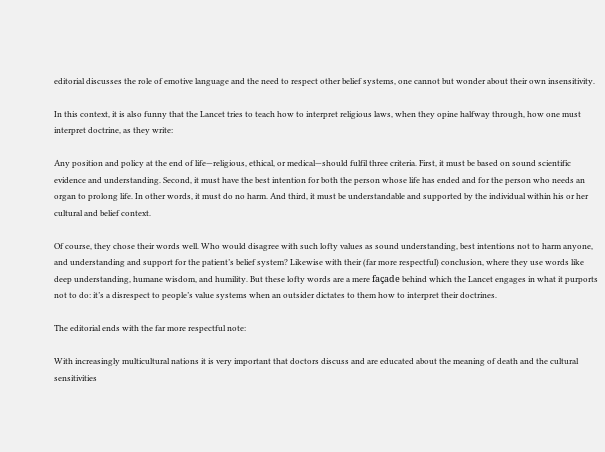editorial discusses the role of emotive language and the need to respect other belief systems, one cannot but wonder about their own insensitivity.

In this context, it is also funny that the Lancet tries to teach how to interpret religious laws, when they opine halfway through, how one must interpret doctrine, as they write:

Any position and policy at the end of life—religious, ethical, or medical—should fulfil three criteria. First, it must be based on sound scientific evidence and understanding. Second, it must have the best intention for both the person whose life has ended and for the person who needs an organ to prolong life. In other words, it must do no harm. And third, it must be understandable and supported by the individual within his or her cultural and belief context.

Of course, they chose their words well. Who would disagree with such lofty values as sound understanding, best intentions not to harm anyone, and understanding and support for the patient’s belief system? Likewise with their (far more respectful) conclusion, where they use words like deep understanding, humane wisdom, and humility. But these lofty words are a mere façade behind which the Lancet engages in what it purports not to do: it’s a disrespect to people’s value systems when an outsider dictates to them how to interpret their doctrines.

The editorial ends with the far more respectful note:

With increasingly multicultural nations it is very important that doctors discuss and are educated about the meaning of death and the cultural sensitivities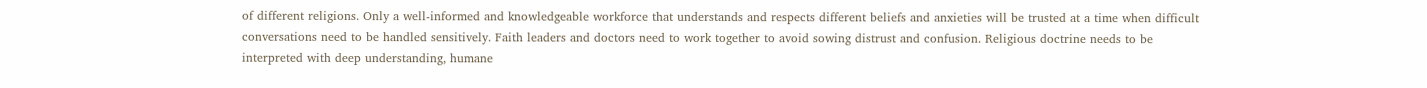of different religions. Only a well-informed and knowledgeable workforce that understands and respects different beliefs and anxieties will be trusted at a time when difficult conversations need to be handled sensitively. Faith leaders and doctors need to work together to avoid sowing distrust and confusion. Religious doctrine needs to be interpreted with deep understanding, humane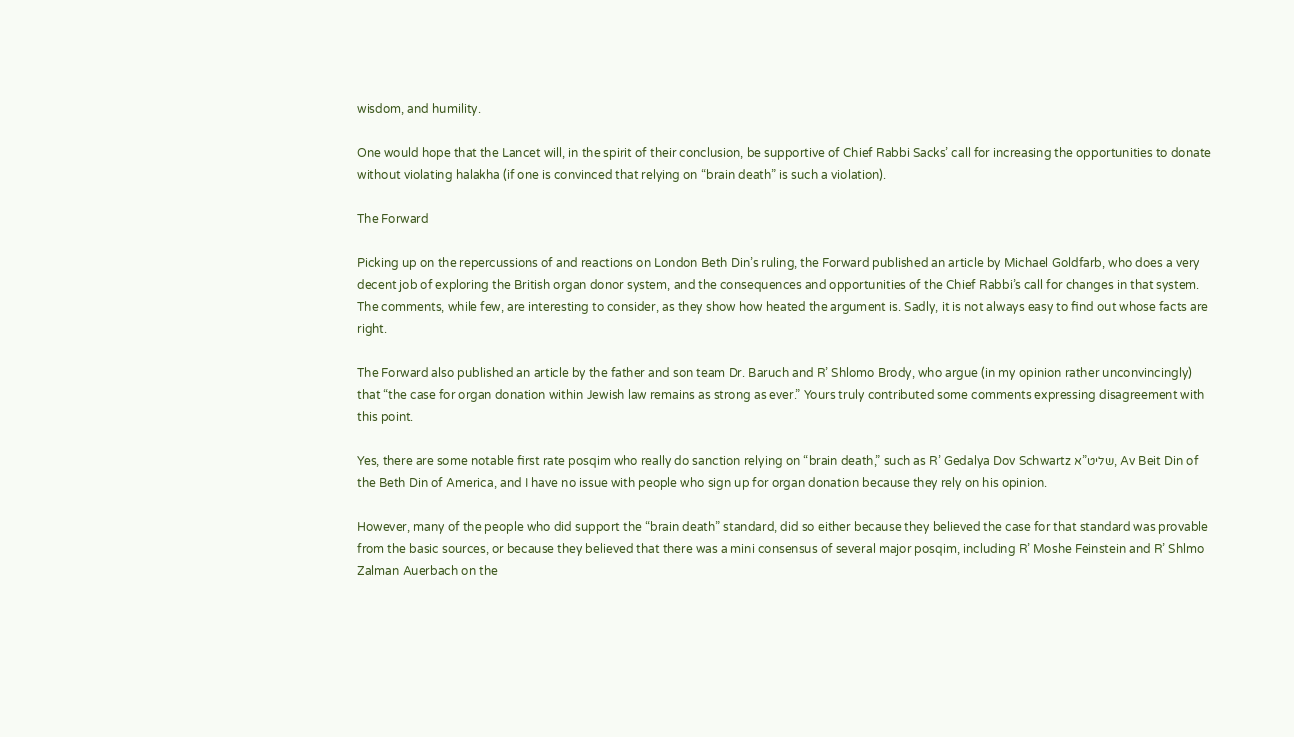wisdom, and humility.

One would hope that the Lancet will, in the spirit of their conclusion, be supportive of Chief Rabbi Sacks’ call for increasing the opportunities to donate without violating halakha (if one is convinced that relying on “brain death” is such a violation).

The Forward

Picking up on the repercussions of and reactions on London Beth Din’s ruling, the Forward published an article by Michael Goldfarb, who does a very decent job of exploring the British organ donor system, and the consequences and opportunities of the Chief Rabbi’s call for changes in that system. The comments, while few, are interesting to consider, as they show how heated the argument is. Sadly, it is not always easy to find out whose facts are right.

The Forward also published an article by the father and son team Dr. Baruch and R’ Shlomo Brody, who argue (in my opinion rather unconvincingly) that “the case for organ donation within Jewish law remains as strong as ever.” Yours truly contributed some comments expressing disagreement with this point.

Yes, there are some notable first rate posqim who really do sanction relying on “brain death,” such as R’ Gedalya Dov Schwartz שליט”א, Av Beit Din of the Beth Din of America, and I have no issue with people who sign up for organ donation because they rely on his opinion.

However, many of the people who did support the “brain death” standard, did so either because they believed the case for that standard was provable from the basic sources, or because they believed that there was a mini consensus of several major posqim, including R’ Moshe Feinstein and R’ Shlmo Zalman Auerbach on the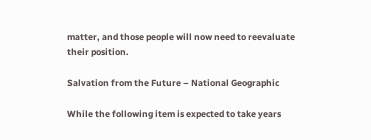matter, and those people will now need to reevaluate their position.

Salvation from the Future – National Geographic

While the following item is expected to take years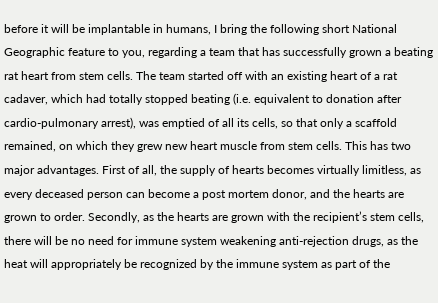before it will be implantable in humans, I bring the following short National Geographic feature to you, regarding a team that has successfully grown a beating rat heart from stem cells. The team started off with an existing heart of a rat cadaver, which had totally stopped beating (i.e. equivalent to donation after cardio-pulmonary arrest), was emptied of all its cells, so that only a scaffold remained, on which they grew new heart muscle from stem cells. This has two major advantages. First of all, the supply of hearts becomes virtually limitless, as every deceased person can become a post mortem donor, and the hearts are grown to order. Secondly, as the hearts are grown with the recipient’s stem cells, there will be no need for immune system weakening anti-rejection drugs, as the heat will appropriately be recognized by the immune system as part of the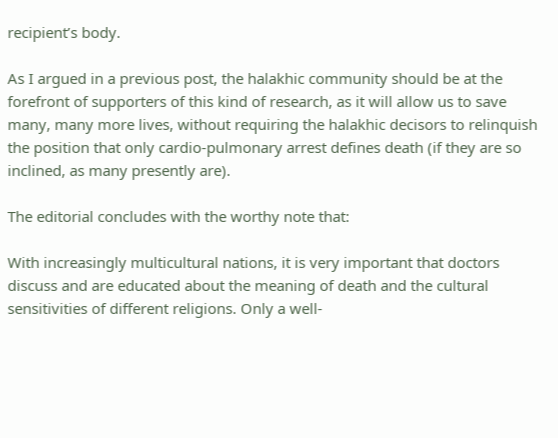recipient’s body.

As I argued in a previous post, the halakhic community should be at the forefront of supporters of this kind of research, as it will allow us to save many, many more lives, without requiring the halakhic decisors to relinquish the position that only cardio-pulmonary arrest defines death (if they are so inclined, as many presently are).

The editorial concludes with the worthy note that:

With increasingly multicultural nations, it is very important that doctors discuss and are educated about the meaning of death and the cultural sensitivities of different religions. Only a well-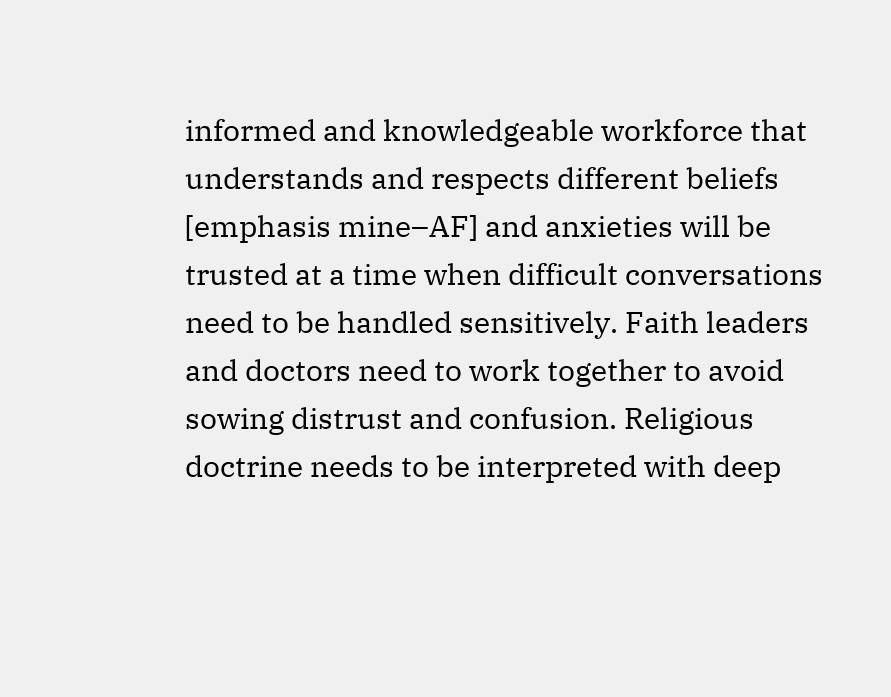informed and knowledgeable workforce that understands and respects different beliefs [emphasis mine–AF] and anxieties will be trusted at a time when difficult conversations need to be handled sensitively. Faith leaders and doctors need to work together to avoid sowing distrust and confusion. Religious doctrine needs to be interpreted with deep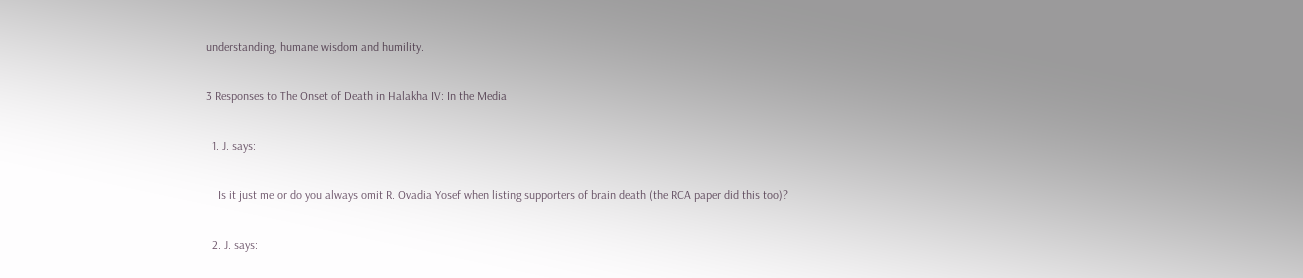understanding, humane wisdom and humility.

3 Responses to The Onset of Death in Halakha IV: In the Media

  1. J. says:

    Is it just me or do you always omit R. Ovadia Yosef when listing supporters of brain death (the RCA paper did this too)?

  2. J. says: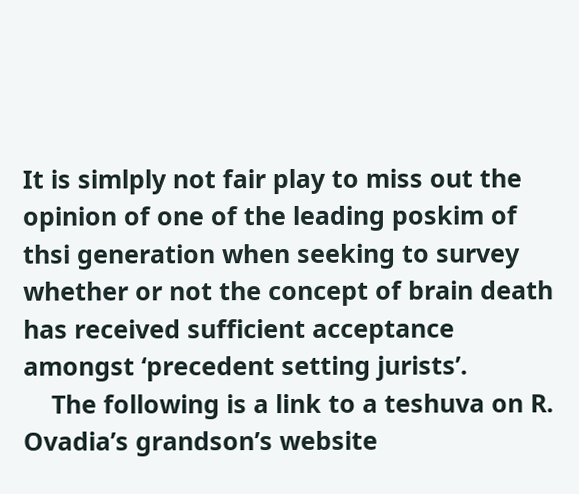It is simlply not fair play to miss out the opinion of one of the leading poskim of thsi generation when seeking to survey whether or not the concept of brain death has received sufficient acceptance amongst ‘precedent setting jurists’.
    The following is a link to a teshuva on R. Ovadia’s grandson’s website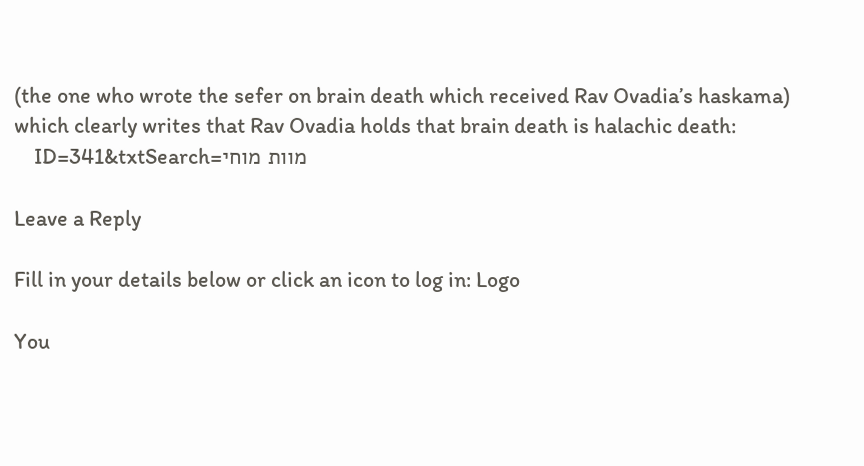(the one who wrote the sefer on brain death which received Rav Ovadia’s haskama) which clearly writes that Rav Ovadia holds that brain death is halachic death:
    ID=341&txtSearch=מוות מוחי

Leave a Reply

Fill in your details below or click an icon to log in: Logo

You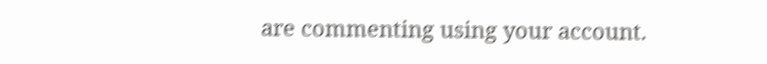are commenting using your account.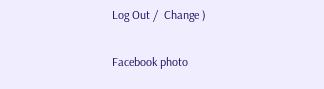Log Out /  Change )

Facebook photo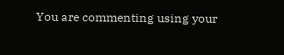You are commenting using your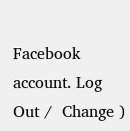Facebook account. Log Out /  Change )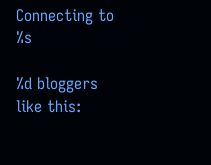Connecting to %s

%d bloggers like this: